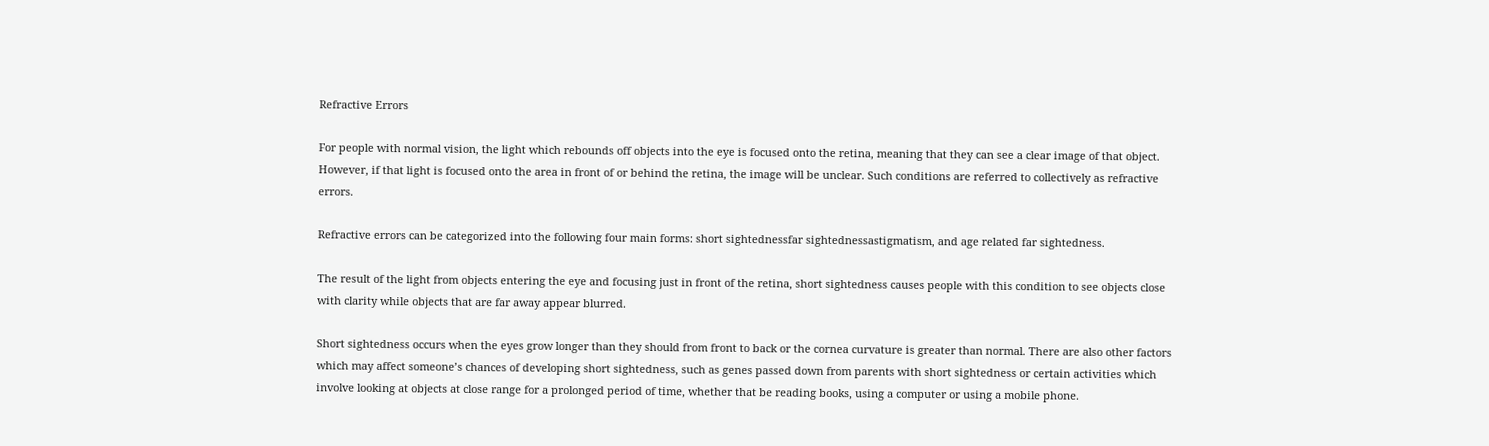Refractive Errors

For people with normal vision, the light which rebounds off objects into the eye is focused onto the retina, meaning that they can see a clear image of that object. However, if that light is focused onto the area in front of or behind the retina, the image will be unclear. Such conditions are referred to collectively as refractive errors.

Refractive errors can be categorized into the following four main forms: short sightednessfar sightednessastigmatism, and age related far sightedness.

The result of the light from objects entering the eye and focusing just in front of the retina, short sightedness causes people with this condition to see objects close with clarity while objects that are far away appear blurred.

Short sightedness occurs when the eyes grow longer than they should from front to back or the cornea curvature is greater than normal. There are also other factors which may affect someone’s chances of developing short sightedness, such as genes passed down from parents with short sightedness or certain activities which involve looking at objects at close range for a prolonged period of time, whether that be reading books, using a computer or using a mobile phone.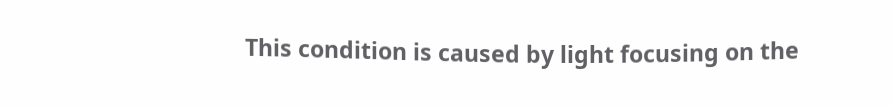This condition is caused by light focusing on the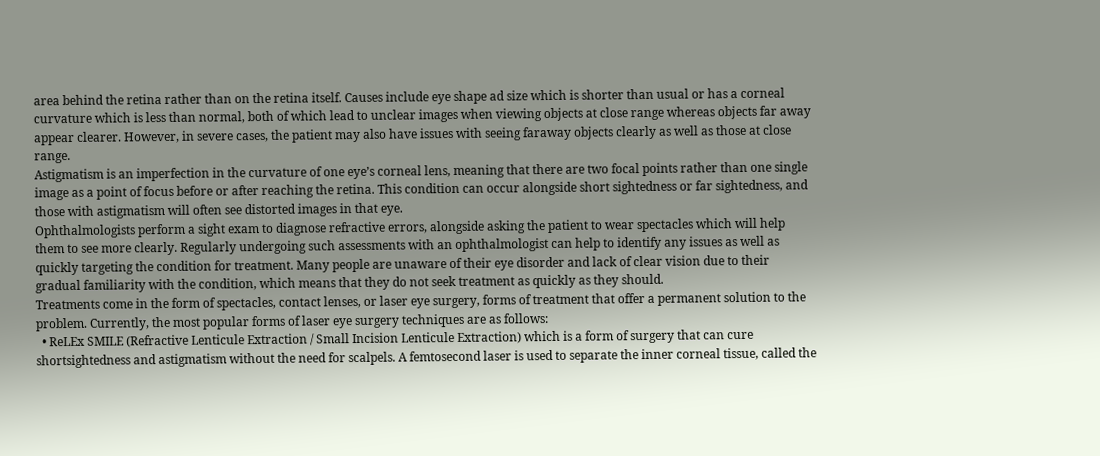area behind the retina rather than on the retina itself. Causes include eye shape ad size which is shorter than usual or has a corneal curvature which is less than normal, both of which lead to unclear images when viewing objects at close range whereas objects far away appear clearer. However, in severe cases, the patient may also have issues with seeing faraway objects clearly as well as those at close range.
Astigmatism is an imperfection in the curvature of one eye’s corneal lens, meaning that there are two focal points rather than one single image as a point of focus before or after reaching the retina. This condition can occur alongside short sightedness or far sightedness, and those with astigmatism will often see distorted images in that eye.
Ophthalmologists perform a sight exam to diagnose refractive errors, alongside asking the patient to wear spectacles which will help them to see more clearly. Regularly undergoing such assessments with an ophthalmologist can help to identify any issues as well as quickly targeting the condition for treatment. Many people are unaware of their eye disorder and lack of clear vision due to their gradual familiarity with the condition, which means that they do not seek treatment as quickly as they should.
Treatments come in the form of spectacles, contact lenses, or laser eye surgery, forms of treatment that offer a permanent solution to the problem. Currently, the most popular forms of laser eye surgery techniques are as follows:
  • ReLEx SMILE (Refractive Lenticule Extraction / Small Incision Lenticule Extraction) which is a form of surgery that can cure shortsightedness and astigmatism without the need for scalpels. A femtosecond laser is used to separate the inner corneal tissue, called the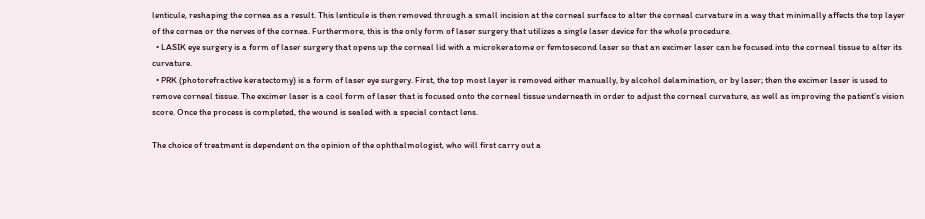lenticule, reshaping the cornea as a result. This lenticule is then removed through a small incision at the corneal surface to alter the corneal curvature in a way that minimally affects the top layer of the cornea or the nerves of the cornea. Furthermore, this is the only form of laser surgery that utilizes a single laser device for the whole procedure.
  • LASIK eye surgery is a form of laser surgery that opens up the corneal lid with a microkeratome or femtosecond laser so that an excimer laser can be focused into the corneal tissue to alter its curvature.
  • PRK (photorefractive keratectomy) is a form of laser eye surgery. First, the top most layer is removed either manually, by alcohol delamination, or by laser; then the excimer laser is used to remove corneal tissue. The excimer laser is a cool form of laser that is focused onto the corneal tissue underneath in order to adjust the corneal curvature, as well as improving the patient’s vision score. Once the process is completed, the wound is sealed with a special contact lens.

The choice of treatment is dependent on the opinion of the ophthalmologist, who will first carry out a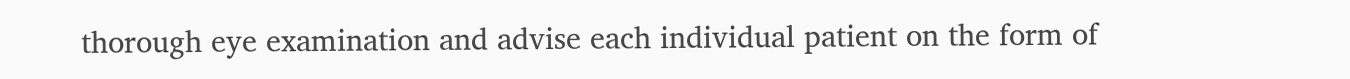thorough eye examination and advise each individual patient on the form of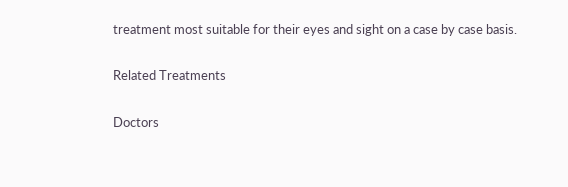treatment most suitable for their eyes and sight on a case by case basis.

Related Treatments

Doctors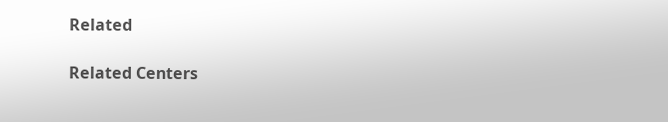Related

Related Centers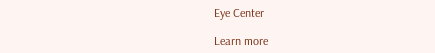Eye Center

Learn more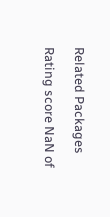Related Packages

Rating score NaN of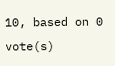10, based on 0 vote(s)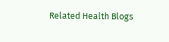Related Health Blogs